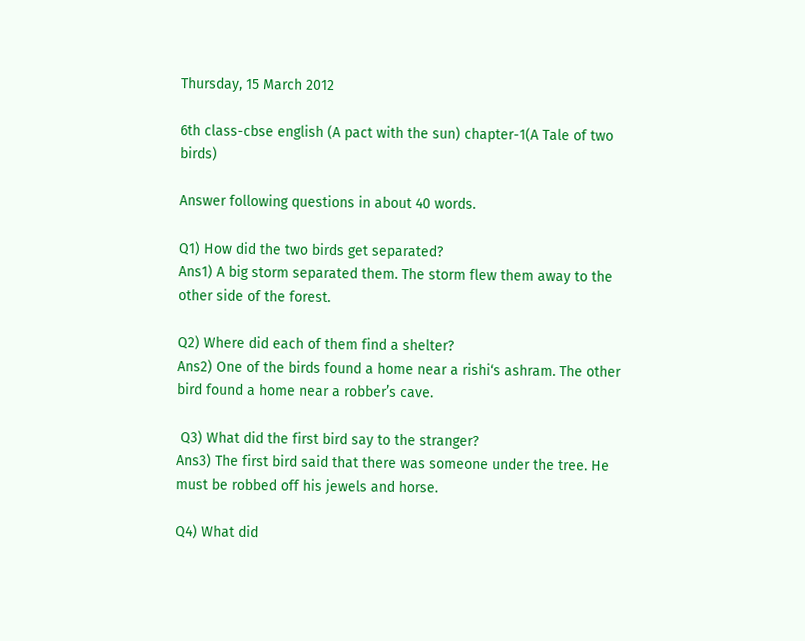Thursday, 15 March 2012

6th class-cbse english (A pact with the sun) chapter-1(A Tale of two birds)

Answer following questions in about 40 words.

Q1) How did the two birds get separated?
Ans1) A big storm separated them. The storm flew them away to the other side of the forest.

Q2) Where did each of them find a shelter?
Ans2) One of the birds found a home near a rishi‘s ashram. The other bird found a home near a robber’s cave.

 Q3) What did the first bird say to the stranger?
Ans3) The first bird said that there was someone under the tree. He must be robbed off his jewels and horse.

Q4) What did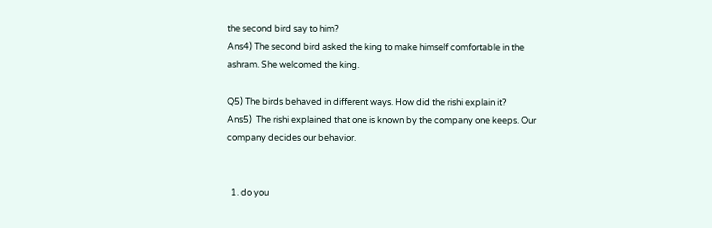the second bird say to him?
Ans4) The second bird asked the king to make himself comfortable in the ashram. She welcomed the king.

Q5) The birds behaved in different ways. How did the rishi explain it?
Ans5)  The rishi explained that one is known by the company one keeps. Our company decides our behavior.


  1. do you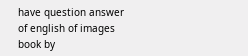have question answer of english of images book by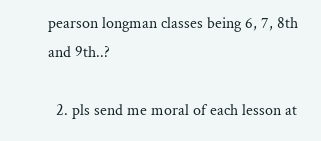pearson longman classes being 6, 7, 8th and 9th..?

  2. pls send me moral of each lesson at